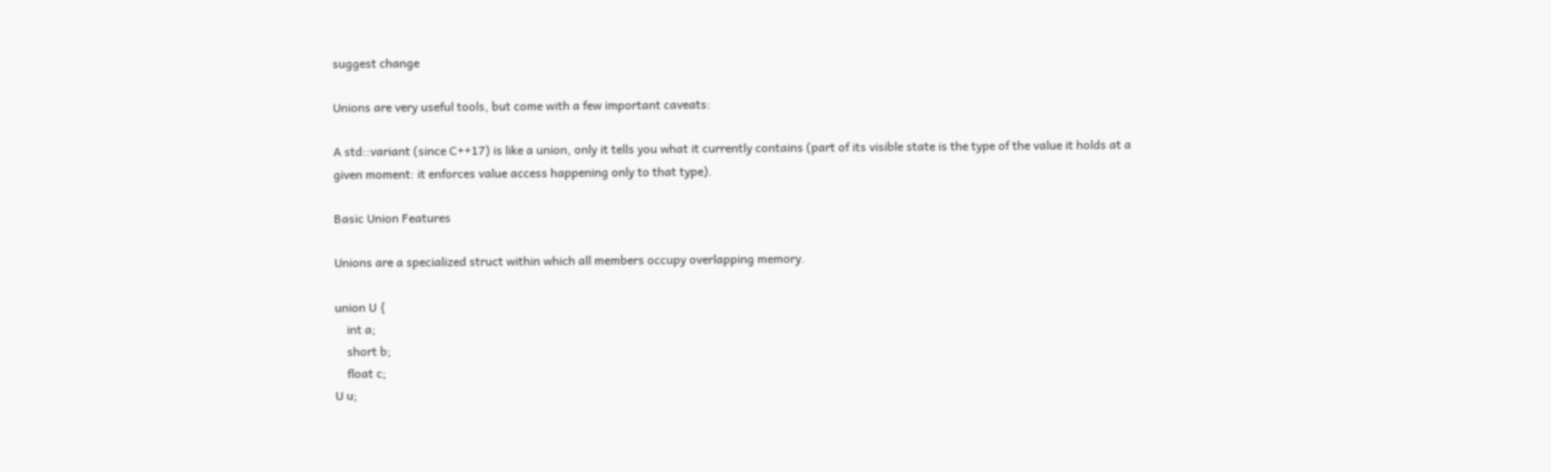suggest change

Unions are very useful tools, but come with a few important caveats:

A std::variant (since C++17) is like a union, only it tells you what it currently contains (part of its visible state is the type of the value it holds at a given moment: it enforces value access happening only to that type).

Basic Union Features

Unions are a specialized struct within which all members occupy overlapping memory.

union U {
    int a;
    short b;
    float c;
U u;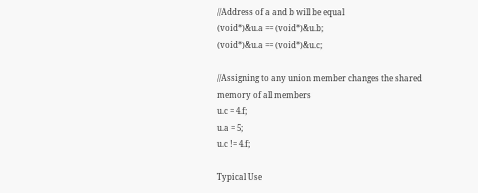//Address of a and b will be equal
(void*)&u.a == (void*)&u.b;
(void*)&u.a == (void*)&u.c;

//Assigning to any union member changes the shared memory of all members
u.c = 4.f;
u.a = 5;
u.c != 4.f;

Typical Use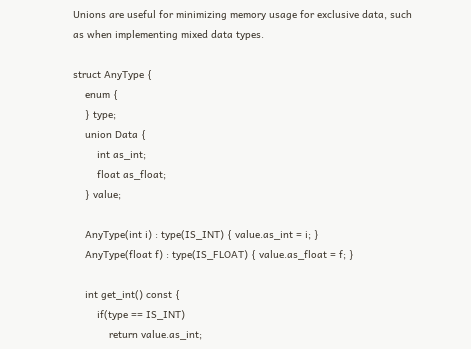Unions are useful for minimizing memory usage for exclusive data, such as when implementing mixed data types.

struct AnyType {
    enum {
    } type;
    union Data {
        int as_int;
        float as_float;
    } value;

    AnyType(int i) : type(IS_INT) { value.as_int = i; }
    AnyType(float f) : type(IS_FLOAT) { value.as_float = f; }

    int get_int() const {
        if(type == IS_INT)
            return value.as_int;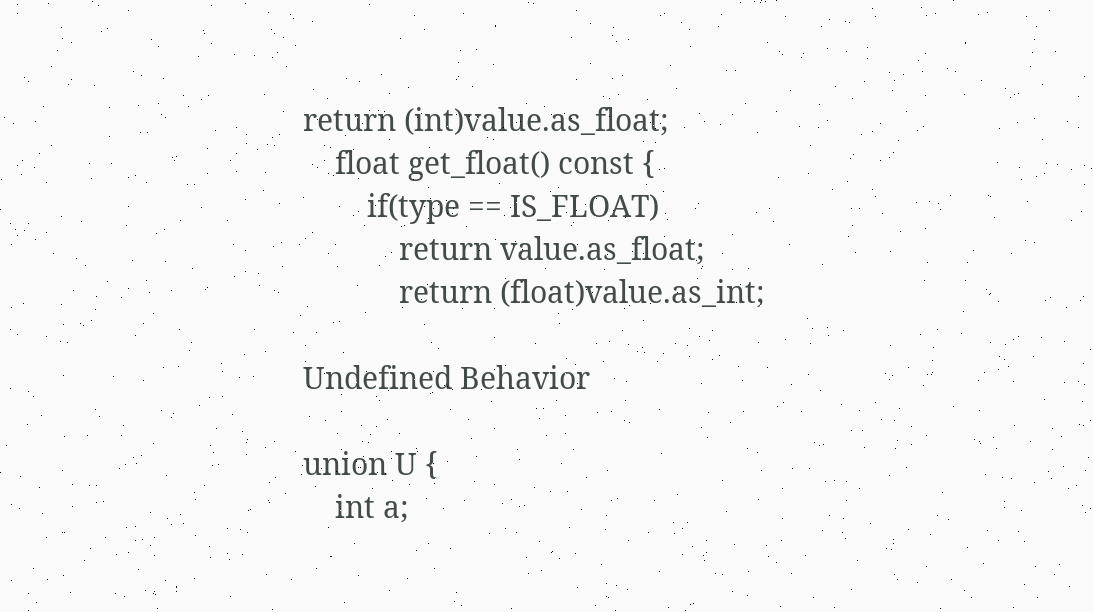return (int)value.as_float;
    float get_float() const {
        if(type == IS_FLOAT)
            return value.as_float;
            return (float)value.as_int;

Undefined Behavior

union U {
    int a;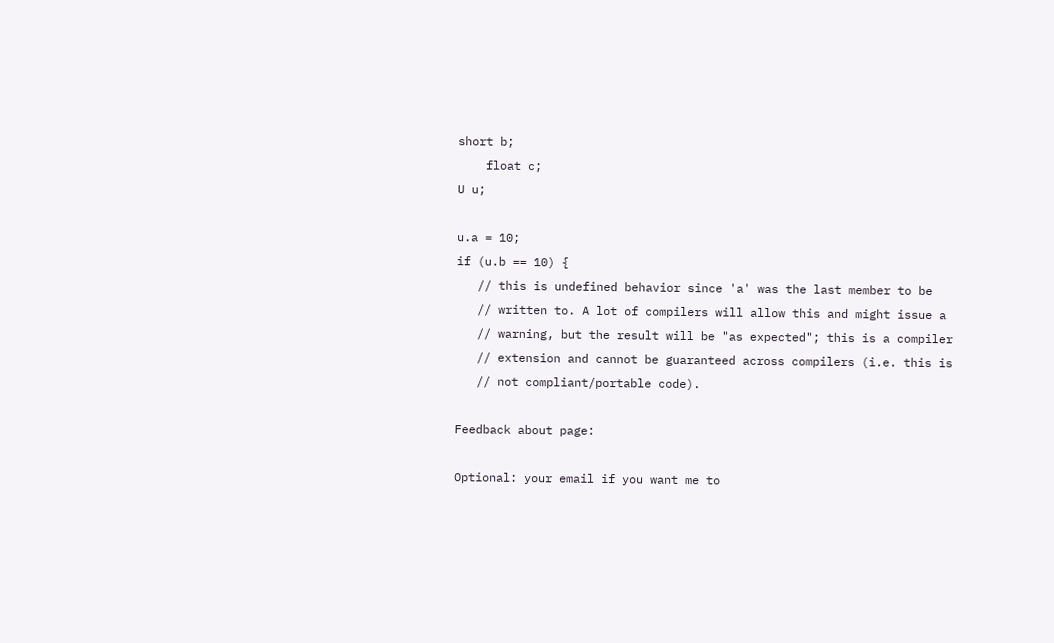short b;
    float c;
U u;

u.a = 10;
if (u.b == 10) {
   // this is undefined behavior since 'a' was the last member to be
   // written to. A lot of compilers will allow this and might issue a
   // warning, but the result will be "as expected"; this is a compiler
   // extension and cannot be guaranteed across compilers (i.e. this is
   // not compliant/portable code).

Feedback about page:

Optional: your email if you want me to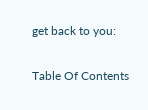get back to you:

Table Of Contents